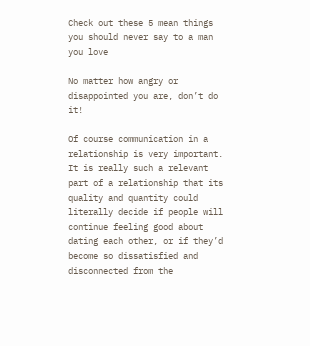Check out these 5 mean things you should never say to a man you love

No matter how angry or disappointed you are, don’t do it!

Of course communication in a relationship is very important. It is really such a relevant part of a relationship that its quality and quantity could literally decide if people will continue feeling good about dating each other, or if they’d become so dissatisfied and disconnected from the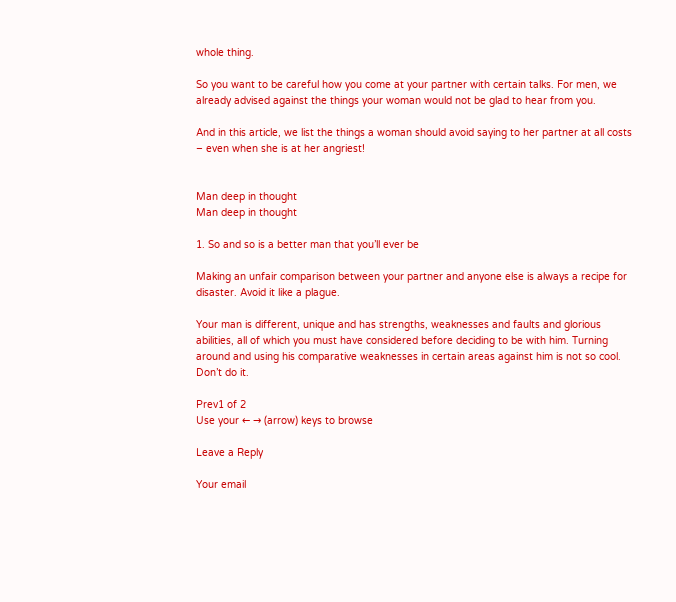whole thing.

So you want to be careful how you come at your partner with certain talks. For men, we already advised against the things your woman would not be glad to hear from you.

And in this article, we list the things a woman should avoid saying to her partner at all costs – even when she is at her angriest!


Man deep in thought
Man deep in thought

1. So and so is a better man that you’ll ever be

Making an unfair comparison between your partner and anyone else is always a recipe for disaster. Avoid it like a plague.

Your man is different, unique and has strengths, weaknesses and faults and glorious abilities, all of which you must have considered before deciding to be with him. Turning around and using his comparative weaknesses in certain areas against him is not so cool. Don’t do it.

Prev1 of 2
Use your ← → (arrow) keys to browse

Leave a Reply

Your email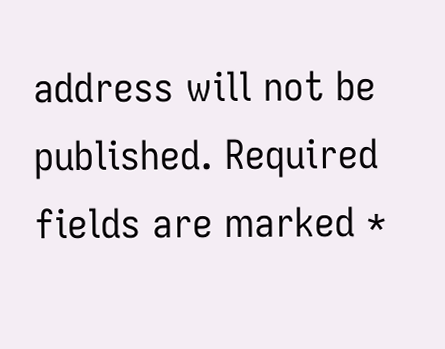address will not be published. Required fields are marked *